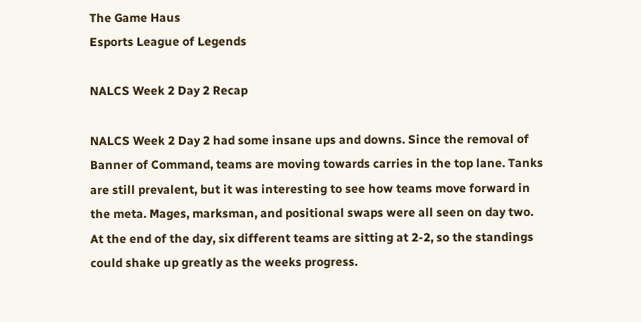The Game Haus
Esports League of Legends

NALCS Week 2 Day 2 Recap

NALCS Week 2 Day 2 had some insane ups and downs. Since the removal of Banner of Command, teams are moving towards carries in the top lane. Tanks are still prevalent, but it was interesting to see how teams move forward in the meta. Mages, marksman, and positional swaps were all seen on day two. At the end of the day, six different teams are sitting at 2-2, so the standings could shake up greatly as the weeks progress.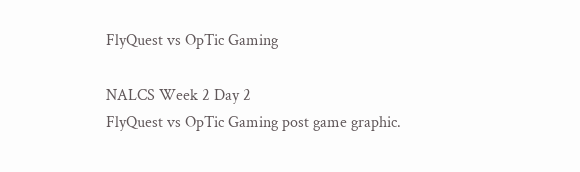FlyQuest vs OpTic Gaming

NALCS Week 2 Day 2
FlyQuest vs OpTic Gaming post game graphic.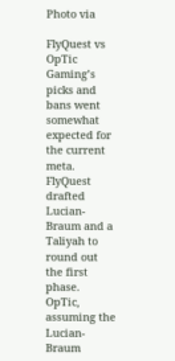Photo via

FlyQuest vs OpTic Gaming’s picks and bans went somewhat expected for the current meta. FlyQuest drafted Lucian-Braum and a Taliyah to round out the first phase. OpTic, assuming the Lucian-Braum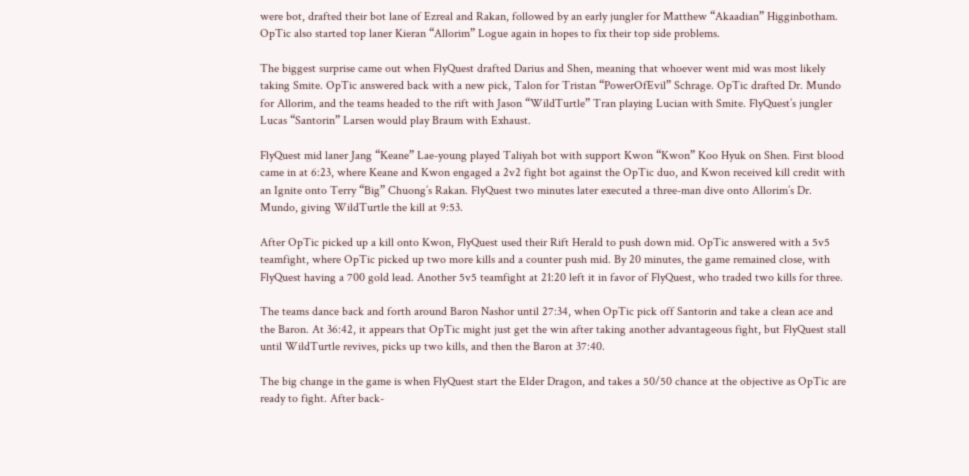were bot, drafted their bot lane of Ezreal and Rakan, followed by an early jungler for Matthew “Akaadian” Higginbotham. OpTic also started top laner Kieran “Allorim” Logue again in hopes to fix their top side problems.

The biggest surprise came out when FlyQuest drafted Darius and Shen, meaning that whoever went mid was most likely taking Smite. OpTic answered back with a new pick, Talon for Tristan “PowerOfEvil” Schrage. OpTic drafted Dr. Mundo for Allorim, and the teams headed to the rift with Jason “WildTurtle” Tran playing Lucian with Smite. FlyQuest’s jungler Lucas “Santorin” Larsen would play Braum with Exhaust.

FlyQuest mid laner Jang “Keane” Lae-young played Taliyah bot with support Kwon “Kwon” Koo Hyuk on Shen. First blood came in at 6:23, where Keane and Kwon engaged a 2v2 fight bot against the OpTic duo, and Kwon received kill credit with an Ignite onto Terry “Big” Chuong’s Rakan. FlyQuest two minutes later executed a three-man dive onto Allorim’s Dr. Mundo, giving WildTurtle the kill at 9:53.

After OpTic picked up a kill onto Kwon, FlyQuest used their Rift Herald to push down mid. OpTic answered with a 5v5 teamfight, where OpTic picked up two more kills and a counter push mid. By 20 minutes, the game remained close, with FlyQuest having a 700 gold lead. Another 5v5 teamfight at 21:20 left it in favor of FlyQuest, who traded two kills for three.

The teams dance back and forth around Baron Nashor until 27:34, when OpTic pick off Santorin and take a clean ace and the Baron. At 36:42, it appears that OpTic might just get the win after taking another advantageous fight, but FlyQuest stall until WildTurtle revives, picks up two kills, and then the Baron at 37:40.

The big change in the game is when FlyQuest start the Elder Dragon, and takes a 50/50 chance at the objective as OpTic are ready to fight. After back-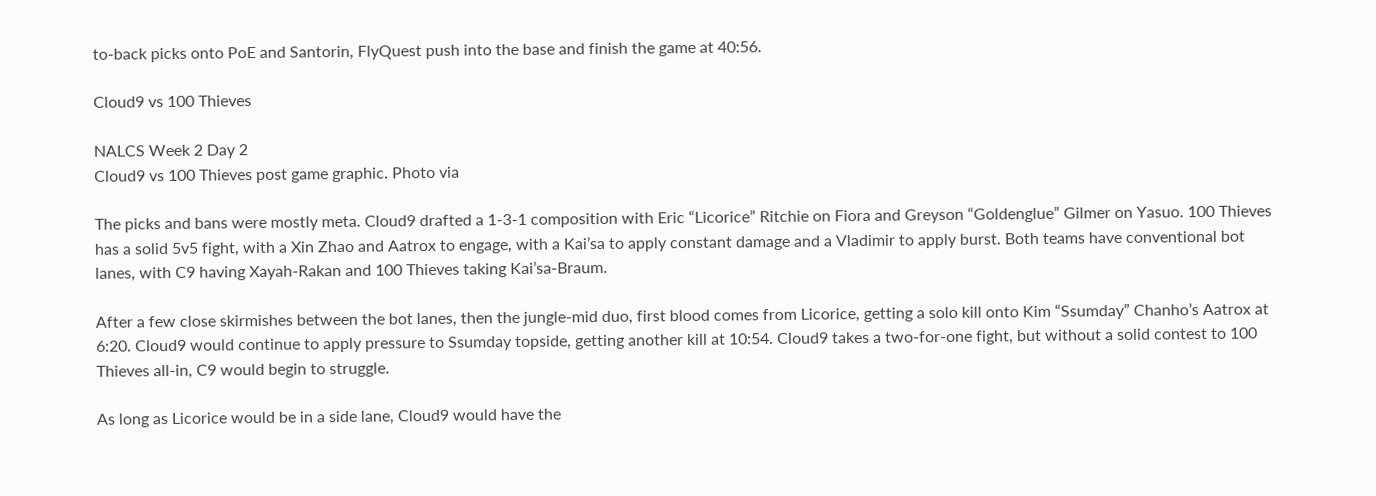to-back picks onto PoE and Santorin, FlyQuest push into the base and finish the game at 40:56.

Cloud9 vs 100 Thieves

NALCS Week 2 Day 2
Cloud9 vs 100 Thieves post game graphic. Photo via

The picks and bans were mostly meta. Cloud9 drafted a 1-3-1 composition with Eric “Licorice” Ritchie on Fiora and Greyson “Goldenglue” Gilmer on Yasuo. 100 Thieves has a solid 5v5 fight, with a Xin Zhao and Aatrox to engage, with a Kai’sa to apply constant damage and a Vladimir to apply burst. Both teams have conventional bot lanes, with C9 having Xayah-Rakan and 100 Thieves taking Kai’sa-Braum.

After a few close skirmishes between the bot lanes, then the jungle-mid duo, first blood comes from Licorice, getting a solo kill onto Kim “Ssumday” Chanho’s Aatrox at 6:20. Cloud9 would continue to apply pressure to Ssumday topside, getting another kill at 10:54. Cloud9 takes a two-for-one fight, but without a solid contest to 100 Thieves all-in, C9 would begin to struggle.

As long as Licorice would be in a side lane, Cloud9 would have the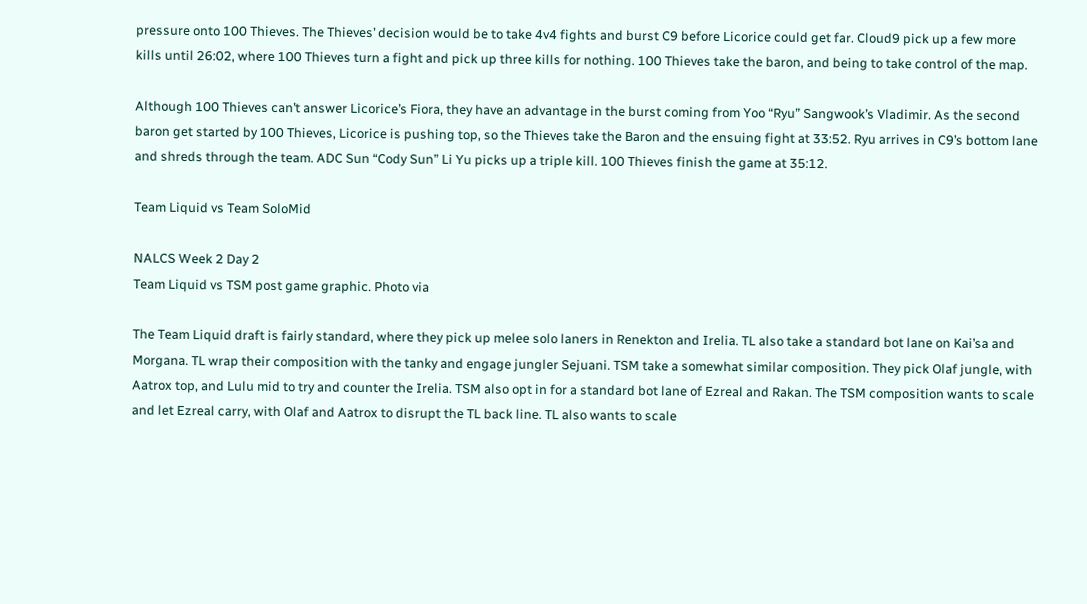pressure onto 100 Thieves. The Thieves’ decision would be to take 4v4 fights and burst C9 before Licorice could get far. Cloud9 pick up a few more kills until 26:02, where 100 Thieves turn a fight and pick up three kills for nothing. 100 Thieves take the baron, and being to take control of the map.

Although 100 Thieves can’t answer Licorice’s Fiora, they have an advantage in the burst coming from Yoo “Ryu” Sangwook’s Vladimir. As the second baron get started by 100 Thieves, Licorice is pushing top, so the Thieves take the Baron and the ensuing fight at 33:52. Ryu arrives in C9’s bottom lane and shreds through the team. ADC Sun “Cody Sun” Li Yu picks up a triple kill. 100 Thieves finish the game at 35:12.

Team Liquid vs Team SoloMid

NALCS Week 2 Day 2
Team Liquid vs TSM post game graphic. Photo via

The Team Liquid draft is fairly standard, where they pick up melee solo laners in Renekton and Irelia. TL also take a standard bot lane on Kai’sa and Morgana. TL wrap their composition with the tanky and engage jungler Sejuani. TSM take a somewhat similar composition. They pick Olaf jungle, with Aatrox top, and Lulu mid to try and counter the Irelia. TSM also opt in for a standard bot lane of Ezreal and Rakan. The TSM composition wants to scale and let Ezreal carry, with Olaf and Aatrox to disrupt the TL back line. TL also wants to scale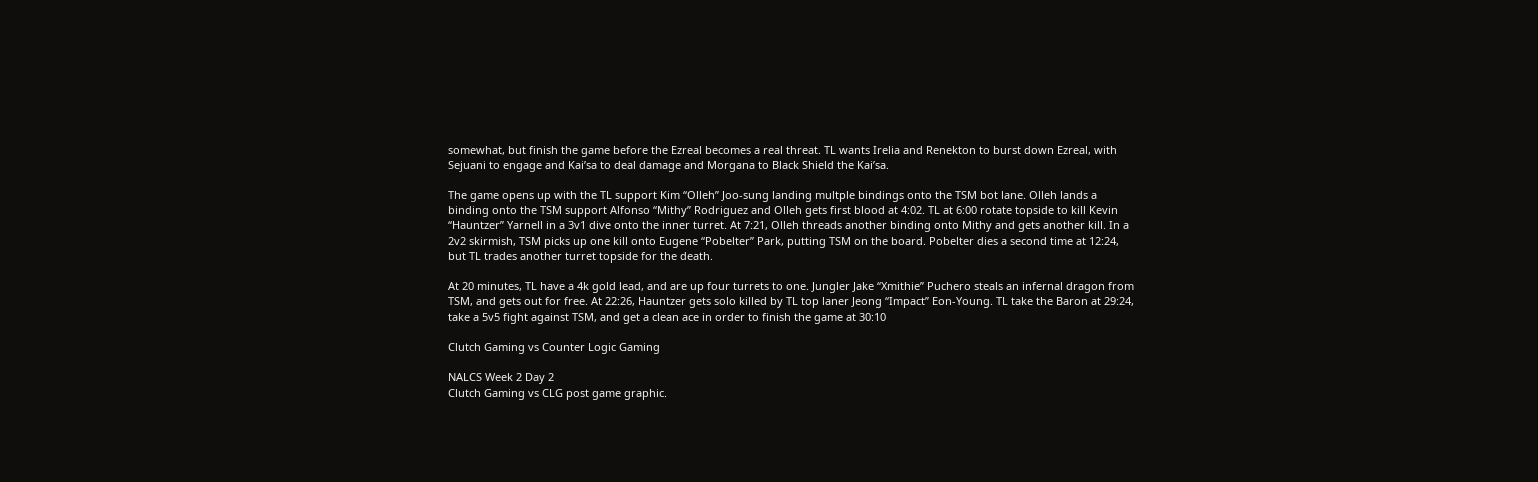somewhat, but finish the game before the Ezreal becomes a real threat. TL wants Irelia and Renekton to burst down Ezreal, with Sejuani to engage and Kai’sa to deal damage and Morgana to Black Shield the Kai’sa.

The game opens up with the TL support Kim “Olleh” Joo-sung landing multple bindings onto the TSM bot lane. Olleh lands a binding onto the TSM support Alfonso “Mithy” Rodriguez and Olleh gets first blood at 4:02. TL at 6:00 rotate topside to kill Kevin “Hauntzer” Yarnell in a 3v1 dive onto the inner turret. At 7:21, Olleh threads another binding onto Mithy and gets another kill. In a 2v2 skirmish, TSM picks up one kill onto Eugene “Pobelter” Park, putting TSM on the board. Pobelter dies a second time at 12:24, but TL trades another turret topside for the death.

At 20 minutes, TL have a 4k gold lead, and are up four turrets to one. Jungler Jake “Xmithie” Puchero steals an infernal dragon from TSM, and gets out for free. At 22:26, Hauntzer gets solo killed by TL top laner Jeong “Impact” Eon-Young. TL take the Baron at 29:24, take a 5v5 fight against TSM, and get a clean ace in order to finish the game at 30:10

Clutch Gaming vs Counter Logic Gaming

NALCS Week 2 Day 2
Clutch Gaming vs CLG post game graphic.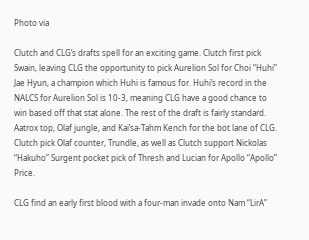Photo via

Clutch and CLG’s drafts spell for an exciting game. Clutch first pick Swain, leaving CLG the opportunity to pick Aurelion Sol for Choi “Huhi” Jae Hyun, a champion which Huhi is famous for. Huhi’s record in the NALCS for Aurelion Sol is 10-3, meaning CLG have a good chance to win based off that stat alone. The rest of the draft is fairly standard. Aatrox top, Olaf jungle, and Kai’sa-Tahm Kench for the bot lane of CLG. Clutch pick Olaf counter, Trundle, as well as Clutch support Nickolas “Hakuho” Surgent pocket pick of Thresh and Lucian for Apollo “Apollo” Price.

CLG find an early first blood with a four-man invade onto Nam “LirA”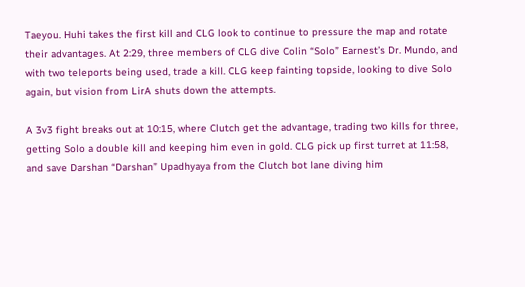Taeyou. Huhi takes the first kill and CLG look to continue to pressure the map and rotate their advantages. At 2:29, three members of CLG dive Colin “Solo” Earnest’s Dr. Mundo, and with two teleports being used, trade a kill. CLG keep fainting topside, looking to dive Solo again, but vision from LirA shuts down the attempts.

A 3v3 fight breaks out at 10:15, where Clutch get the advantage, trading two kills for three, getting Solo a double kill and keeping him even in gold. CLG pick up first turret at 11:58, and save Darshan “Darshan” Upadhyaya from the Clutch bot lane diving him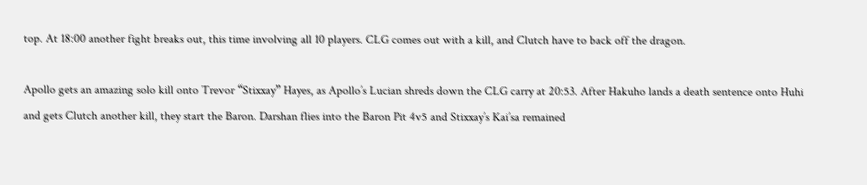top. At 18:00 another fight breaks out, this time involving all 10 players. CLG comes out with a kill, and Clutch have to back off the dragon.

Apollo gets an amazing solo kill onto Trevor “Stixxay” Hayes, as Apollo’s Lucian shreds down the CLG carry at 20:53. After Hakuho lands a death sentence onto Huhi and gets Clutch another kill, they start the Baron. Darshan flies into the Baron Pit 4v5 and Stixxay’s Kai’sa remained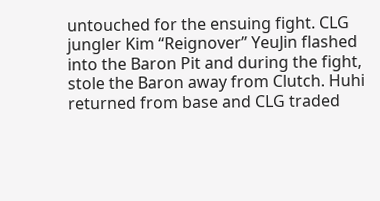untouched for the ensuing fight. CLG jungler Kim “Reignover” YeuJin flashed into the Baron Pit and during the fight, stole the Baron away from Clutch. Huhi returned from base and CLG traded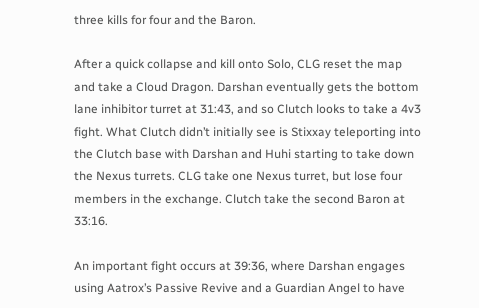three kills for four and the Baron.

After a quick collapse and kill onto Solo, CLG reset the map and take a Cloud Dragon. Darshan eventually gets the bottom lane inhibitor turret at 31:43, and so Clutch looks to take a 4v3 fight. What Clutch didn’t initially see is Stixxay teleporting into the Clutch base with Darshan and Huhi starting to take down the Nexus turrets. CLG take one Nexus turret, but lose four members in the exchange. Clutch take the second Baron at 33:16.

An important fight occurs at 39:36, where Darshan engages using Aatrox’s Passive Revive and a Guardian Angel to have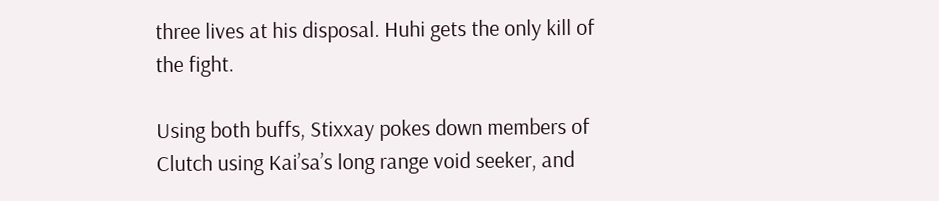three lives at his disposal. Huhi gets the only kill of the fight.

Using both buffs, Stixxay pokes down members of Clutch using Kai’sa’s long range void seeker, and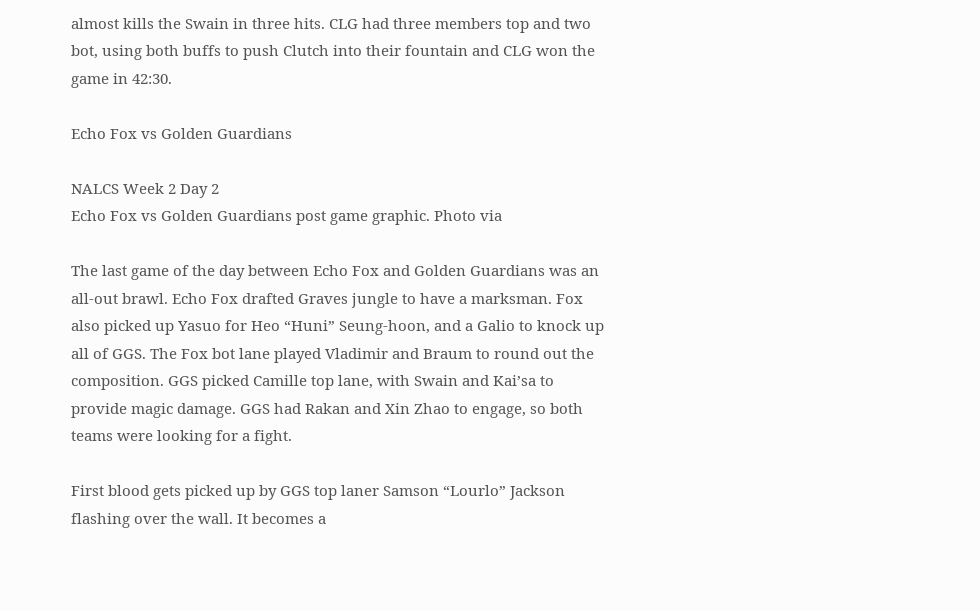almost kills the Swain in three hits. CLG had three members top and two bot, using both buffs to push Clutch into their fountain and CLG won the game in 42:30.

Echo Fox vs Golden Guardians

NALCS Week 2 Day 2
Echo Fox vs Golden Guardians post game graphic. Photo via

The last game of the day between Echo Fox and Golden Guardians was an all-out brawl. Echo Fox drafted Graves jungle to have a marksman. Fox also picked up Yasuo for Heo “Huni” Seung-hoon, and a Galio to knock up all of GGS. The Fox bot lane played Vladimir and Braum to round out the composition. GGS picked Camille top lane, with Swain and Kai’sa to provide magic damage. GGS had Rakan and Xin Zhao to engage, so both teams were looking for a fight.

First blood gets picked up by GGS top laner Samson “Lourlo” Jackson flashing over the wall. It becomes a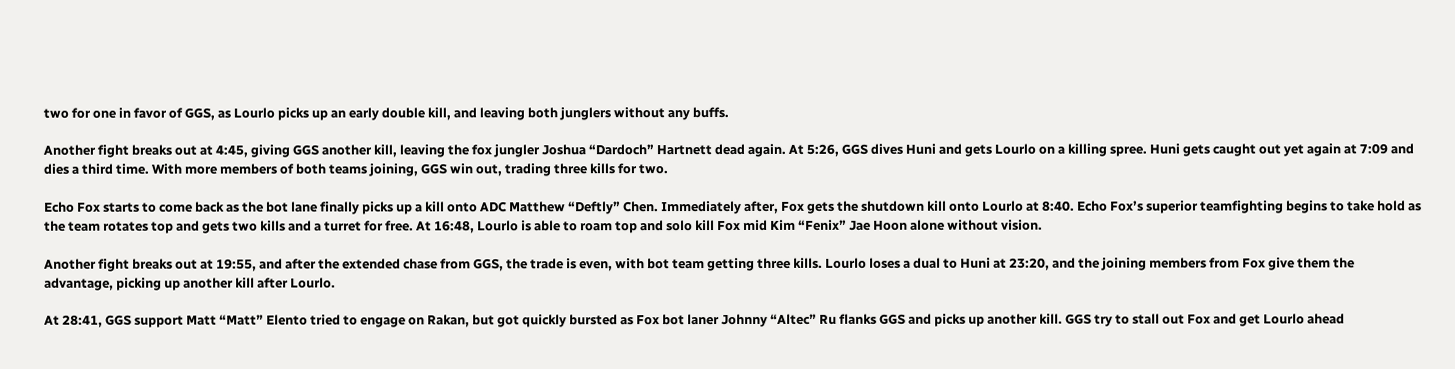two for one in favor of GGS, as Lourlo picks up an early double kill, and leaving both junglers without any buffs.

Another fight breaks out at 4:45, giving GGS another kill, leaving the fox jungler Joshua “Dardoch” Hartnett dead again. At 5:26, GGS dives Huni and gets Lourlo on a killing spree. Huni gets caught out yet again at 7:09 and dies a third time. With more members of both teams joining, GGS win out, trading three kills for two.

Echo Fox starts to come back as the bot lane finally picks up a kill onto ADC Matthew “Deftly” Chen. Immediately after, Fox gets the shutdown kill onto Lourlo at 8:40. Echo Fox’s superior teamfighting begins to take hold as the team rotates top and gets two kills and a turret for free. At 16:48, Lourlo is able to roam top and solo kill Fox mid Kim “Fenix” Jae Hoon alone without vision.

Another fight breaks out at 19:55, and after the extended chase from GGS, the trade is even, with bot team getting three kills. Lourlo loses a dual to Huni at 23:20, and the joining members from Fox give them the advantage, picking up another kill after Lourlo.

At 28:41, GGS support Matt “Matt” Elento tried to engage on Rakan, but got quickly bursted as Fox bot laner Johnny “Altec” Ru flanks GGS and picks up another kill. GGS try to stall out Fox and get Lourlo ahead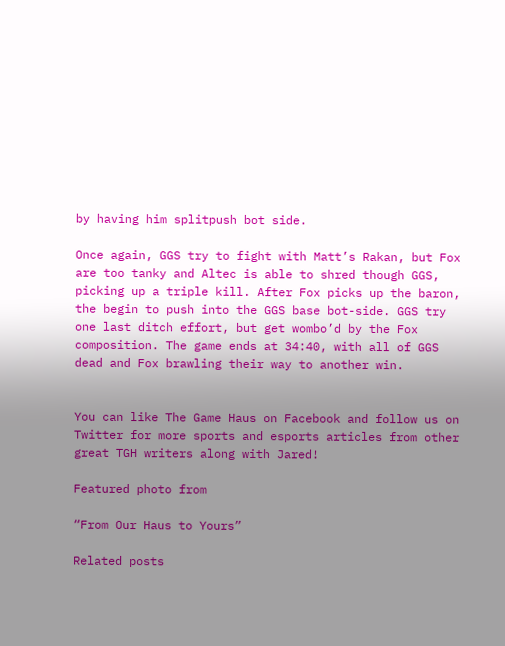by having him splitpush bot side.

Once again, GGS try to fight with Matt’s Rakan, but Fox are too tanky and Altec is able to shred though GGS, picking up a triple kill. After Fox picks up the baron, the begin to push into the GGS base bot-side. GGS try one last ditch effort, but get wombo’d by the Fox composition. The game ends at 34:40, with all of GGS dead and Fox brawling their way to another win.


You can like The Game Haus on Facebook and follow us on Twitter for more sports and esports articles from other great TGH writers along with Jared!

Featured photo from

“From Our Haus to Yours”

Related posts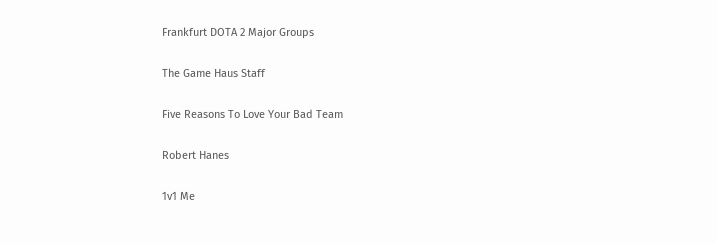Frankfurt DOTA 2 Major Groups

The Game Haus Staff

Five Reasons To Love Your Bad Team

Robert Hanes

1v1 Me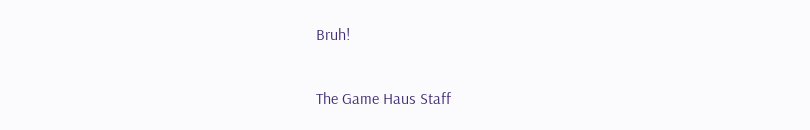Bruh!

The Game Haus Staff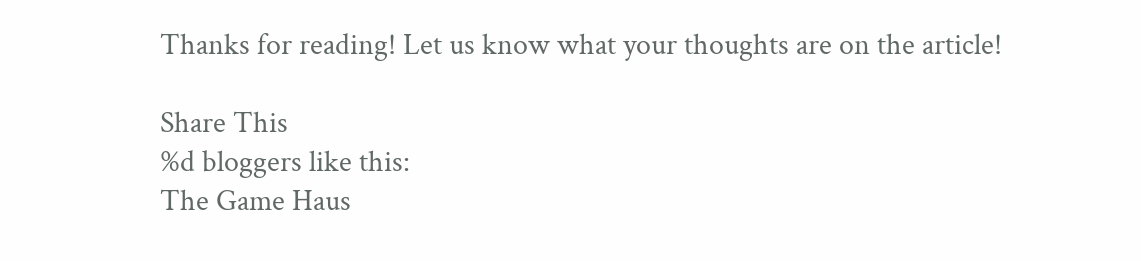Thanks for reading! Let us know what your thoughts are on the article!

Share This
%d bloggers like this:
The Game Haus